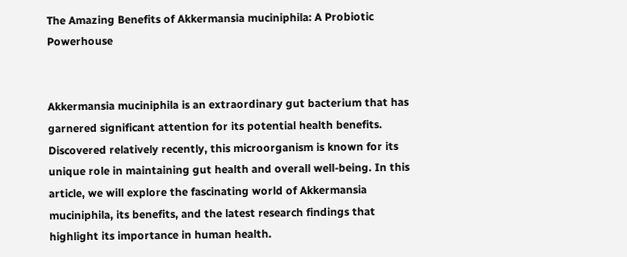The Amazing Benefits of Akkermansia muciniphila: A Probiotic Powerhouse


Akkermansia muciniphila is an extraordinary gut bacterium that has garnered significant attention for its potential health benefits. Discovered relatively recently, this microorganism is known for its unique role in maintaining gut health and overall well-being. In this article, we will explore the fascinating world of Akkermansia muciniphila, its benefits, and the latest research findings that highlight its importance in human health.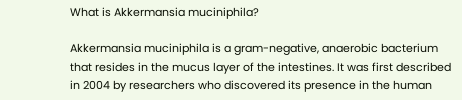What is Akkermansia muciniphila?

Akkermansia muciniphila is a gram-negative, anaerobic bacterium that resides in the mucus layer of the intestines. It was first described in 2004 by researchers who discovered its presence in the human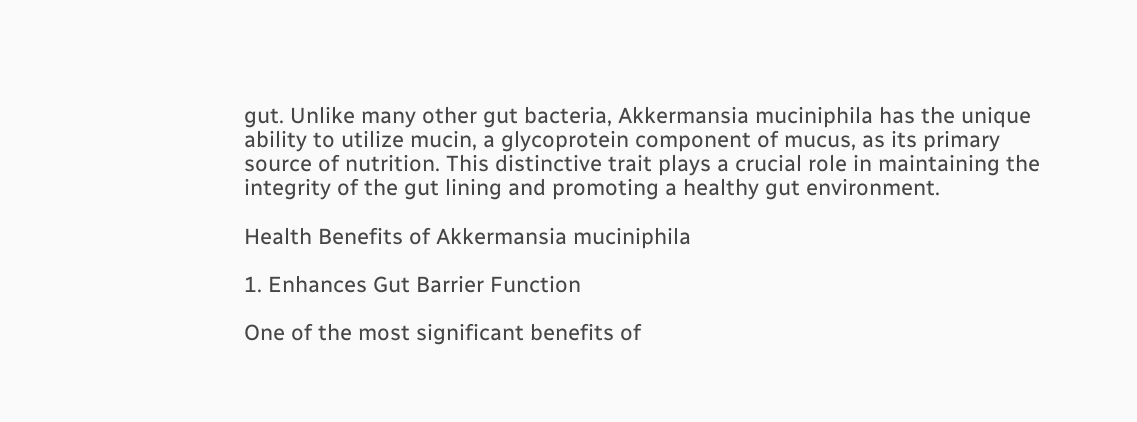gut. Unlike many other gut bacteria, Akkermansia muciniphila has the unique ability to utilize mucin, a glycoprotein component of mucus, as its primary source of nutrition. This distinctive trait plays a crucial role in maintaining the integrity of the gut lining and promoting a healthy gut environment.

Health Benefits of Akkermansia muciniphila

1. Enhances Gut Barrier Function

One of the most significant benefits of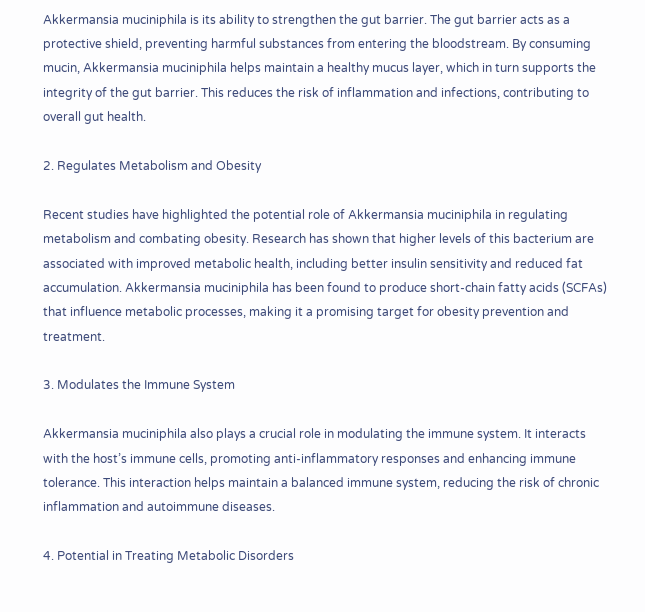Akkermansia muciniphila is its ability to strengthen the gut barrier. The gut barrier acts as a protective shield, preventing harmful substances from entering the bloodstream. By consuming mucin, Akkermansia muciniphila helps maintain a healthy mucus layer, which in turn supports the integrity of the gut barrier. This reduces the risk of inflammation and infections, contributing to overall gut health.

2. Regulates Metabolism and Obesity

Recent studies have highlighted the potential role of Akkermansia muciniphila in regulating metabolism and combating obesity. Research has shown that higher levels of this bacterium are associated with improved metabolic health, including better insulin sensitivity and reduced fat accumulation. Akkermansia muciniphila has been found to produce short-chain fatty acids (SCFAs) that influence metabolic processes, making it a promising target for obesity prevention and treatment.

3. Modulates the Immune System

Akkermansia muciniphila also plays a crucial role in modulating the immune system. It interacts with the host’s immune cells, promoting anti-inflammatory responses and enhancing immune tolerance. This interaction helps maintain a balanced immune system, reducing the risk of chronic inflammation and autoimmune diseases.

4. Potential in Treating Metabolic Disorders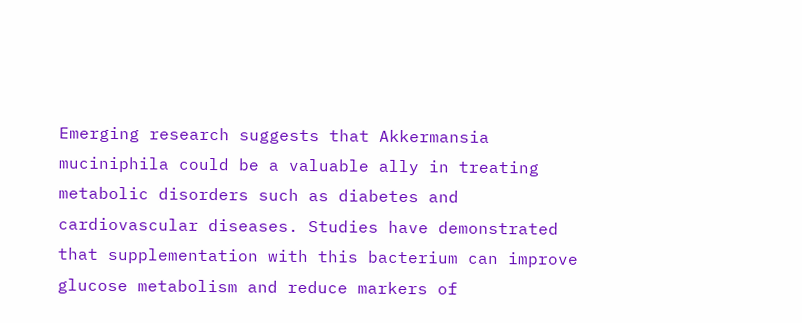Emerging research suggests that Akkermansia muciniphila could be a valuable ally in treating metabolic disorders such as diabetes and cardiovascular diseases. Studies have demonstrated that supplementation with this bacterium can improve glucose metabolism and reduce markers of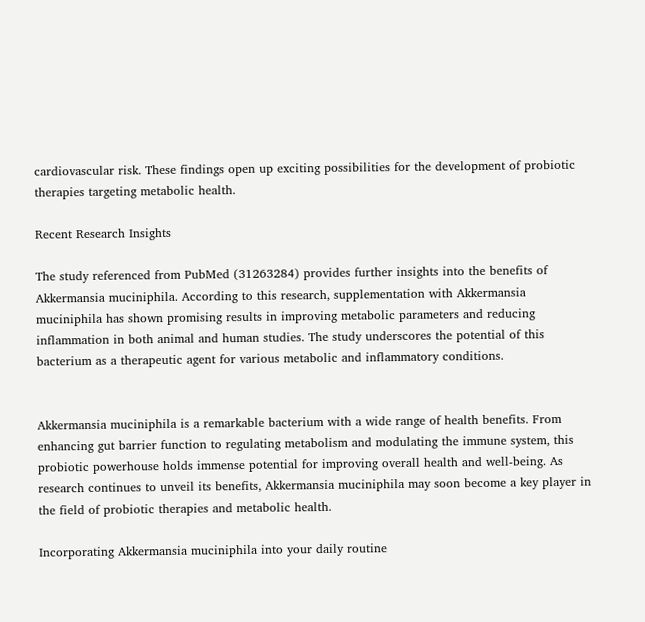cardiovascular risk. These findings open up exciting possibilities for the development of probiotic therapies targeting metabolic health.

Recent Research Insights

The study referenced from PubMed (31263284) provides further insights into the benefits of Akkermansia muciniphila. According to this research, supplementation with Akkermansia muciniphila has shown promising results in improving metabolic parameters and reducing inflammation in both animal and human studies. The study underscores the potential of this bacterium as a therapeutic agent for various metabolic and inflammatory conditions.


Akkermansia muciniphila is a remarkable bacterium with a wide range of health benefits. From enhancing gut barrier function to regulating metabolism and modulating the immune system, this probiotic powerhouse holds immense potential for improving overall health and well-being. As research continues to unveil its benefits, Akkermansia muciniphila may soon become a key player in the field of probiotic therapies and metabolic health.

Incorporating Akkermansia muciniphila into your daily routine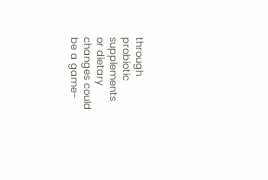through probiotic supplements or dietary changes could be a game-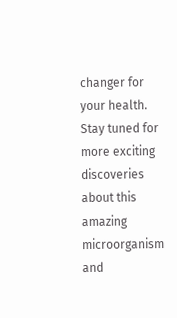changer for your health. Stay tuned for more exciting discoveries about this amazing microorganism and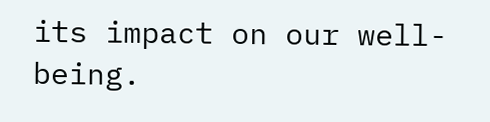its impact on our well-being.